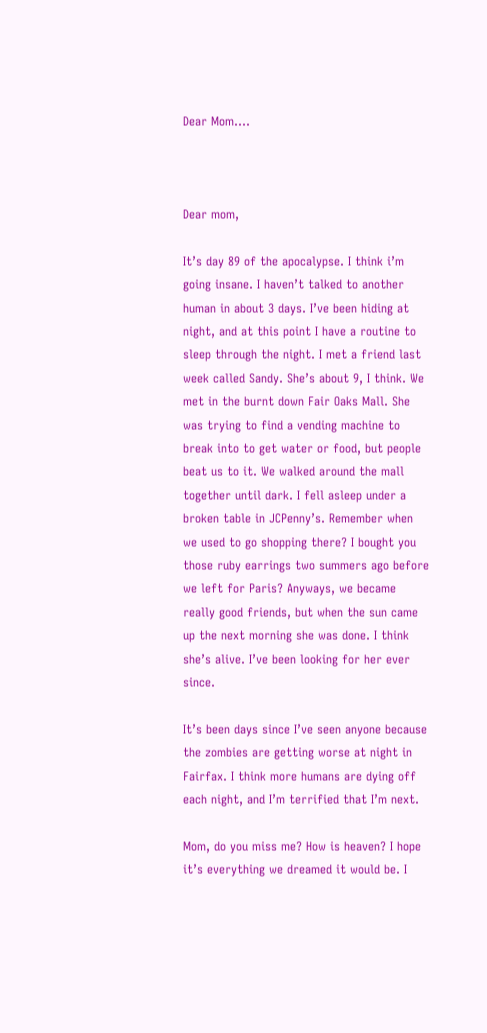Dear Mom….



Dear mom,

It’s day 89 of the apocalypse. I think i’m going insane. I haven’t talked to another human in about 3 days. I’ve been hiding at night, and at this point I have a routine to sleep through the night. I met a friend last week called Sandy. She’s about 9, I think. We met in the burnt down Fair Oaks Mall. She was trying to find a vending machine to break into to get water or food, but people beat us to it. We walked around the mall together until dark. I fell asleep under a broken table in JCPenny’s. Remember when we used to go shopping there? I bought you those ruby earrings two summers ago before we left for Paris? Anyways, we became really good friends, but when the sun came up the next morning she was done. I think she’s alive. I’ve been looking for her ever since.

It’s been days since I’ve seen anyone because the zombies are getting worse at night in Fairfax. I think more humans are dying off each night, and I’m terrified that I’m next.

Mom, do you miss me? How is heaven? I hope it’s everything we dreamed it would be. I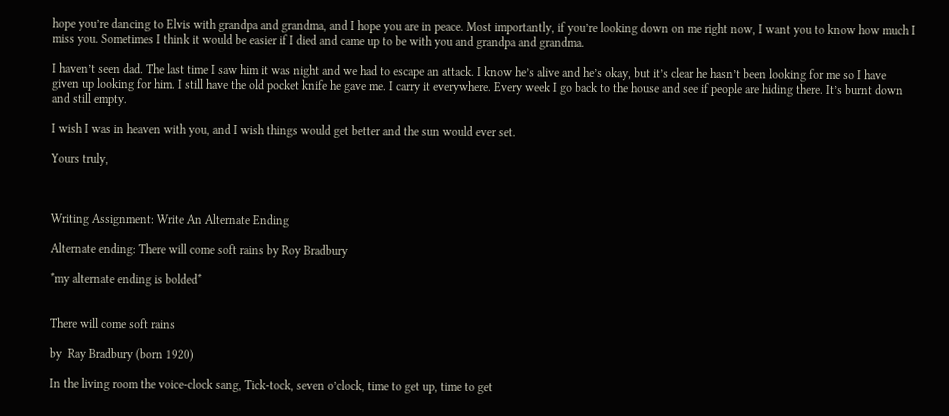hope you’re dancing to Elvis with grandpa and grandma, and I hope you are in peace. Most importantly, if you’re looking down on me right now, I want you to know how much I miss you. Sometimes I think it would be easier if I died and came up to be with you and grandpa and grandma.

I haven’t seen dad. The last time I saw him it was night and we had to escape an attack. I know he’s alive and he’s okay, but it’s clear he hasn’t been looking for me so I have given up looking for him. I still have the old pocket knife he gave me. I carry it everywhere. Every week I go back to the house and see if people are hiding there. It’s burnt down and still empty.

I wish I was in heaven with you, and I wish things would get better and the sun would ever set.

Yours truly,



Writing Assignment: Write An Alternate Ending

Alternate ending: There will come soft rains by Roy Bradbury

*my alternate ending is bolded*


There will come soft rains

by  Ray Bradbury (born 1920)

In the living room the voice-clock sang, Tick-tock, seven o’clock, time to get up, time to get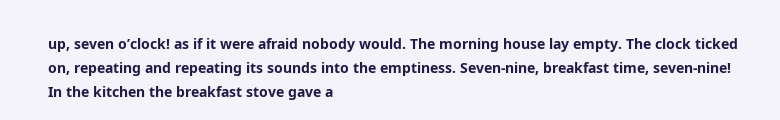up, seven o’clock! as if it were afraid nobody would. The morning house lay empty. The clock ticked on, repeating and repeating its sounds into the emptiness. Seven-nine, breakfast time, seven-nine!
In the kitchen the breakfast stove gave a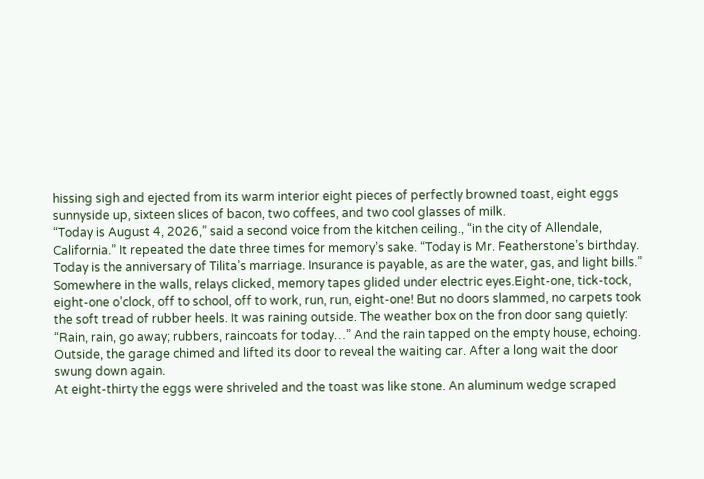hissing sigh and ejected from its warm interior eight pieces of perfectly browned toast, eight eggs sunnyside up, sixteen slices of bacon, two coffees, and two cool glasses of milk.
“Today is August 4, 2026,” said a second voice from the kitchen ceiling., “in the city of Allendale, California.” It repeated the date three times for memory’s sake. “Today is Mr. Featherstone’s birthday. Today is the anniversary of Tilita’s marriage. Insurance is payable, as are the water, gas, and light bills.”
Somewhere in the walls, relays clicked, memory tapes glided under electric eyes.Eight-one, tick-tock, eight-one o’clock, off to school, off to work, run, run, eight-one! But no doors slammed, no carpets took the soft tread of rubber heels. It was raining outside. The weather box on the fron door sang quietly: “Rain, rain, go away; rubbers, raincoats for today…” And the rain tapped on the empty house, echoing.
Outside, the garage chimed and lifted its door to reveal the waiting car. After a long wait the door swung down again.
At eight-thirty the eggs were shriveled and the toast was like stone. An aluminum wedge scraped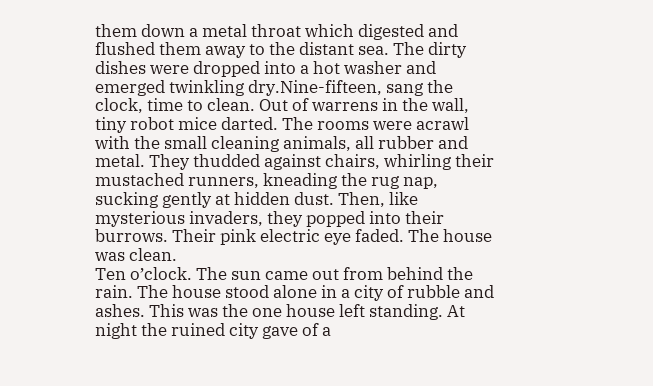them down a metal throat which digested and flushed them away to the distant sea. The dirty dishes were dropped into a hot washer and emerged twinkling dry.Nine-fifteen, sang the clock, time to clean. Out of warrens in the wall, tiny robot mice darted. The rooms were acrawl with the small cleaning animals, all rubber and metal. They thudded against chairs, whirling their mustached runners, kneading the rug nap, sucking gently at hidden dust. Then, like mysterious invaders, they popped into their burrows. Their pink electric eye faded. The house was clean.
Ten o’clock. The sun came out from behind the rain. The house stood alone in a city of rubble and ashes. This was the one house left standing. At night the ruined city gave of a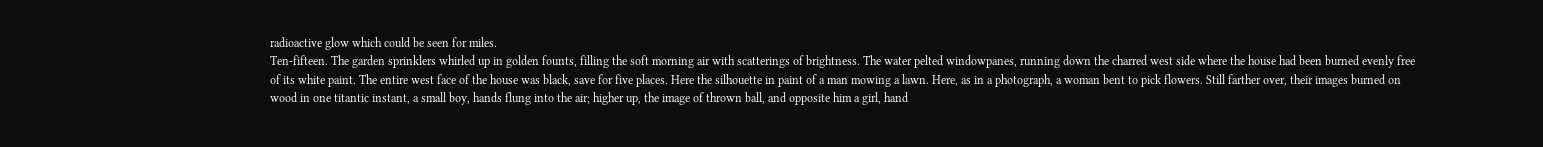radioactive glow which could be seen for miles.
Ten-fifteen. The garden sprinklers whirled up in golden founts, filling the soft morning air with scatterings of brightness. The water pelted windowpanes, running down the charred west side where the house had been burned evenly free of its white paint. The entire west face of the house was black, save for five places. Here the silhouette in paint of a man mowing a lawn. Here, as in a photograph, a woman bent to pick flowers. Still farther over, their images burned on wood in one titantic instant, a small boy, hands flung into the air; higher up, the image of thrown ball, and opposite him a girl, hand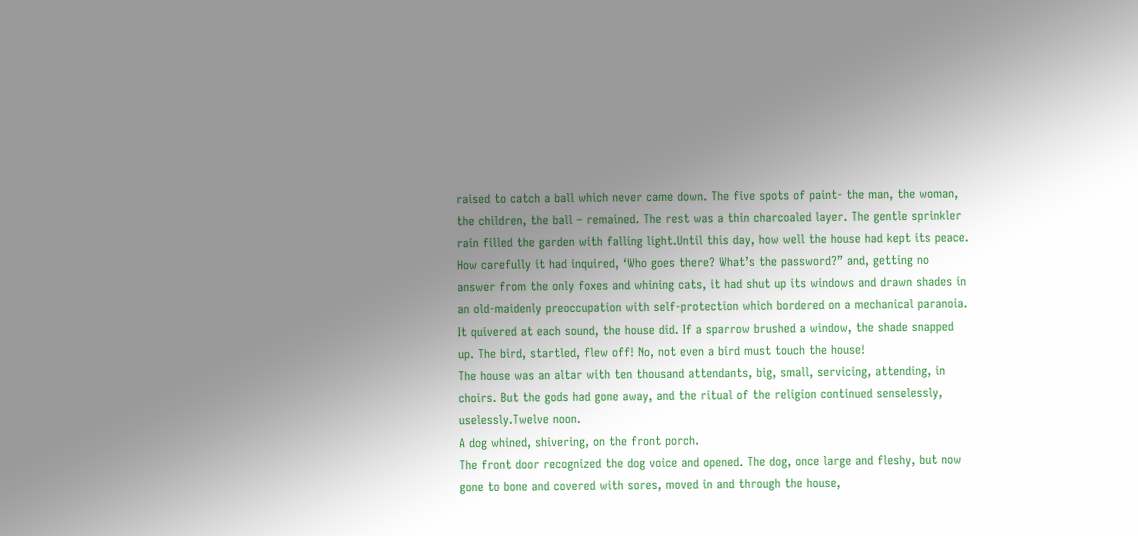raised to catch a ball which never came down. The five spots of paint- the man, the woman, the children, the ball – remained. The rest was a thin charcoaled layer. The gentle sprinkler rain filled the garden with falling light.Until this day, how well the house had kept its peace. How carefully it had inquired, ‘Who goes there? What’s the password?” and, getting no answer from the only foxes and whining cats, it had shut up its windows and drawn shades in an old-maidenly preoccupation with self-protection which bordered on a mechanical paranoia.
It quivered at each sound, the house did. If a sparrow brushed a window, the shade snapped up. The bird, startled, flew off! No, not even a bird must touch the house!
The house was an altar with ten thousand attendants, big, small, servicing, attending, in choirs. But the gods had gone away, and the ritual of the religion continued senselessly, uselessly.Twelve noon.
A dog whined, shivering, on the front porch.
The front door recognized the dog voice and opened. The dog, once large and fleshy, but now gone to bone and covered with sores, moved in and through the house,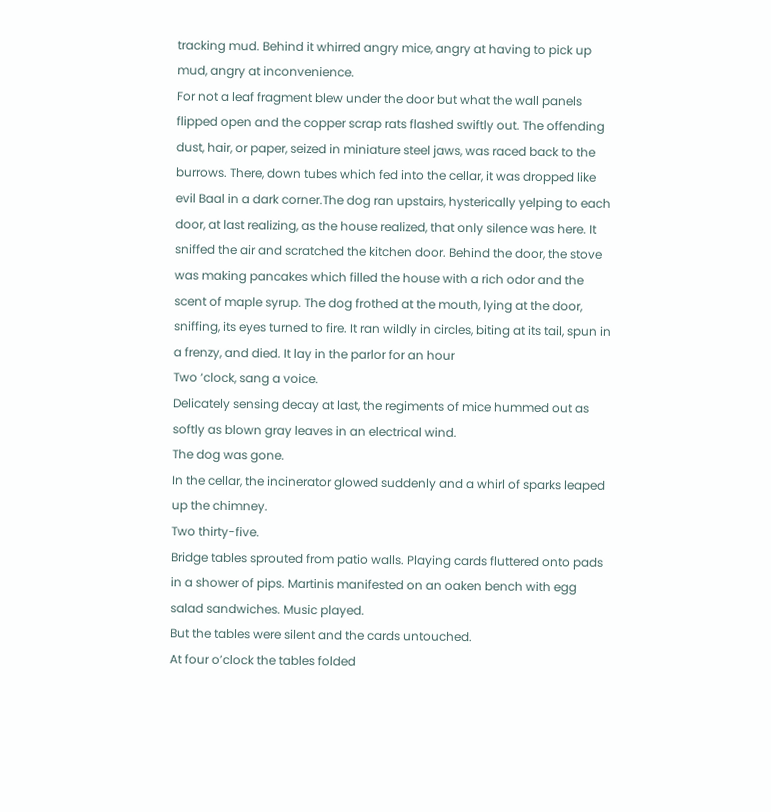tracking mud. Behind it whirred angry mice, angry at having to pick up mud, angry at inconvenience.
For not a leaf fragment blew under the door but what the wall panels flipped open and the copper scrap rats flashed swiftly out. The offending dust, hair, or paper, seized in miniature steel jaws, was raced back to the burrows. There, down tubes which fed into the cellar, it was dropped like evil Baal in a dark corner.The dog ran upstairs, hysterically yelping to each door, at last realizing, as the house realized, that only silence was here. It sniffed the air and scratched the kitchen door. Behind the door, the stove was making pancakes which filled the house with a rich odor and the scent of maple syrup. The dog frothed at the mouth, lying at the door, sniffing, its eyes turned to fire. It ran wildly in circles, biting at its tail, spun in a frenzy, and died. It lay in the parlor for an hour
Two ‘clock, sang a voice.
Delicately sensing decay at last, the regiments of mice hummed out as softly as blown gray leaves in an electrical wind.
The dog was gone.
In the cellar, the incinerator glowed suddenly and a whirl of sparks leaped up the chimney.
Two thirty-five.
Bridge tables sprouted from patio walls. Playing cards fluttered onto pads in a shower of pips. Martinis manifested on an oaken bench with egg salad sandwiches. Music played.
But the tables were silent and the cards untouched.
At four o’clock the tables folded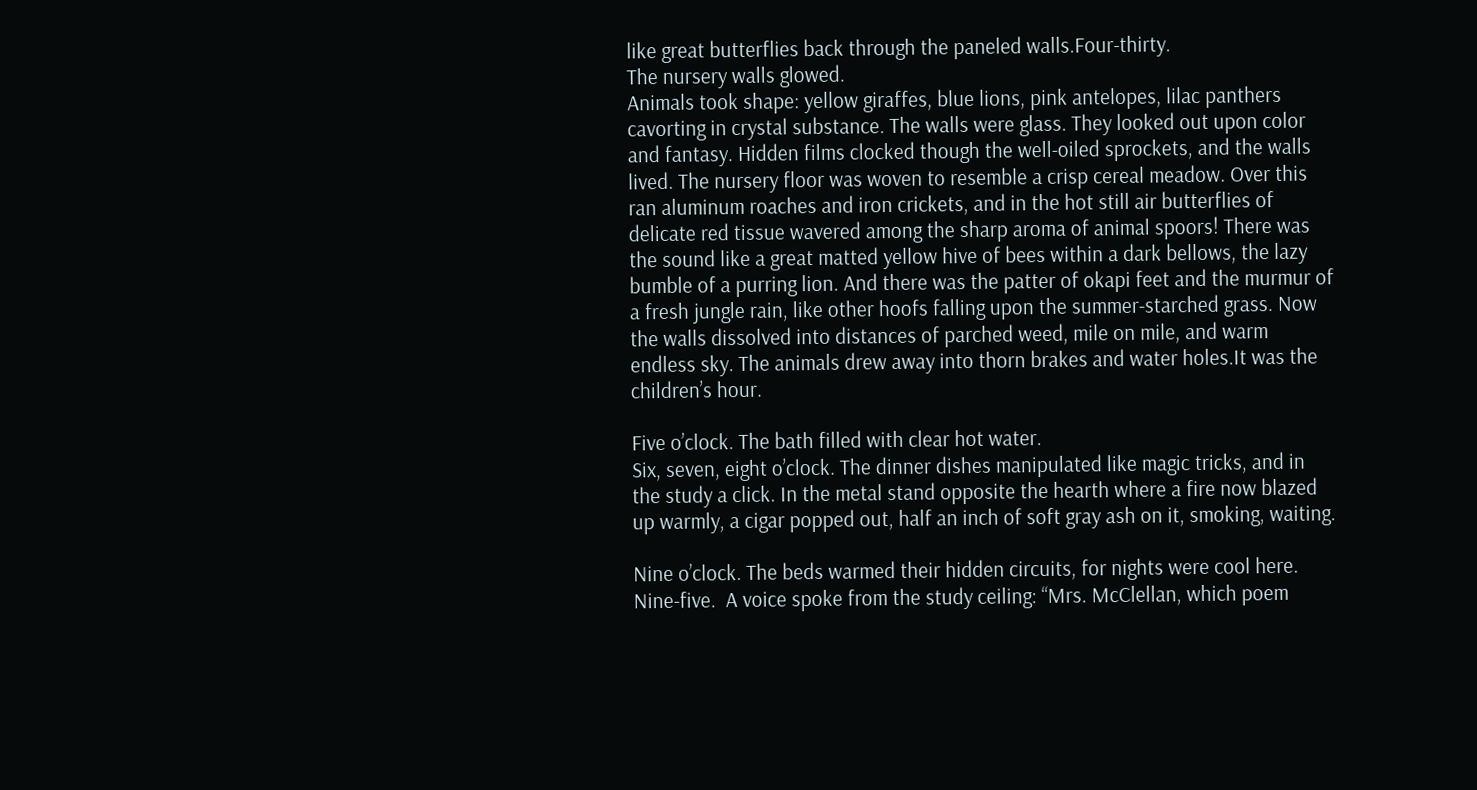like great butterflies back through the paneled walls.Four-thirty.
The nursery walls glowed.
Animals took shape: yellow giraffes, blue lions, pink antelopes, lilac panthers cavorting in crystal substance. The walls were glass. They looked out upon color and fantasy. Hidden films clocked though the well-oiled sprockets, and the walls lived. The nursery floor was woven to resemble a crisp cereal meadow. Over this ran aluminum roaches and iron crickets, and in the hot still air butterflies of delicate red tissue wavered among the sharp aroma of animal spoors! There was the sound like a great matted yellow hive of bees within a dark bellows, the lazy bumble of a purring lion. And there was the patter of okapi feet and the murmur of a fresh jungle rain, like other hoofs falling upon the summer-starched grass. Now the walls dissolved into distances of parched weed, mile on mile, and warm endless sky. The animals drew away into thorn brakes and water holes.It was the children’s hour.

Five o’clock. The bath filled with clear hot water.
Six, seven, eight o’clock. The dinner dishes manipulated like magic tricks, and in the study a click. In the metal stand opposite the hearth where a fire now blazed up warmly, a cigar popped out, half an inch of soft gray ash on it, smoking, waiting.

Nine o’clock. The beds warmed their hidden circuits, for nights were cool here.
Nine-five.  A voice spoke from the study ceiling: “Mrs. McClellan, which poem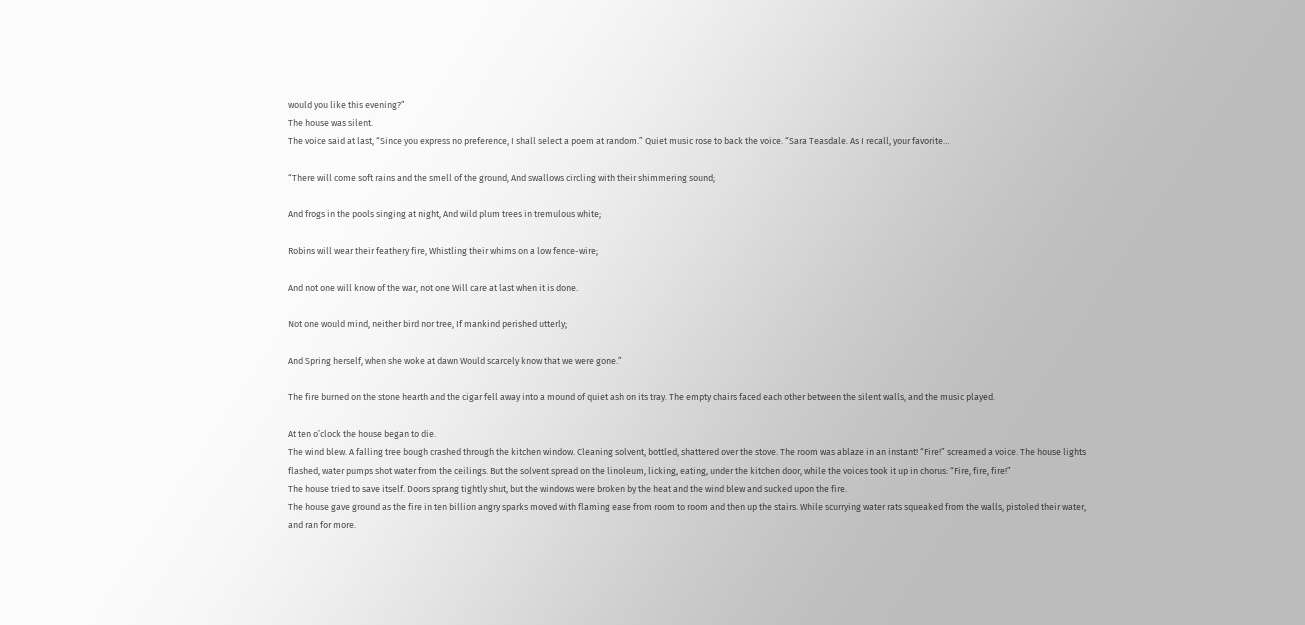would you like this evening?”
The house was silent.
The voice said at last, “Since you express no preference, I shall select a poem at random.” Quiet music rose to back the voice. “Sara Teasdale. As I recall, your favorite…

“There will come soft rains and the smell of the ground, And swallows circling with their shimmering sound;

And frogs in the pools singing at night, And wild plum trees in tremulous white;

Robins will wear their feathery fire, Whistling their whims on a low fence-wire;

And not one will know of the war, not one Will care at last when it is done.

Not one would mind, neither bird nor tree, If mankind perished utterly;

And Spring herself, when she woke at dawn Would scarcely know that we were gone.”

The fire burned on the stone hearth and the cigar fell away into a mound of quiet ash on its tray. The empty chairs faced each other between the silent walls, and the music played.

At ten o’clock the house began to die.
The wind blew. A falling tree bough crashed through the kitchen window. Cleaning solvent, bottled, shattered over the stove. The room was ablaze in an instant! “Fire!” screamed a voice. The house lights flashed, water pumps shot water from the ceilings. But the solvent spread on the linoleum, licking, eating, under the kitchen door, while the voices took it up in chorus: “Fire, fire, fire!”
The house tried to save itself. Doors sprang tightly shut, but the windows were broken by the heat and the wind blew and sucked upon the fire.
The house gave ground as the fire in ten billion angry sparks moved with flaming ease from room to room and then up the stairs. While scurrying water rats squeaked from the walls, pistoled their water, and ran for more.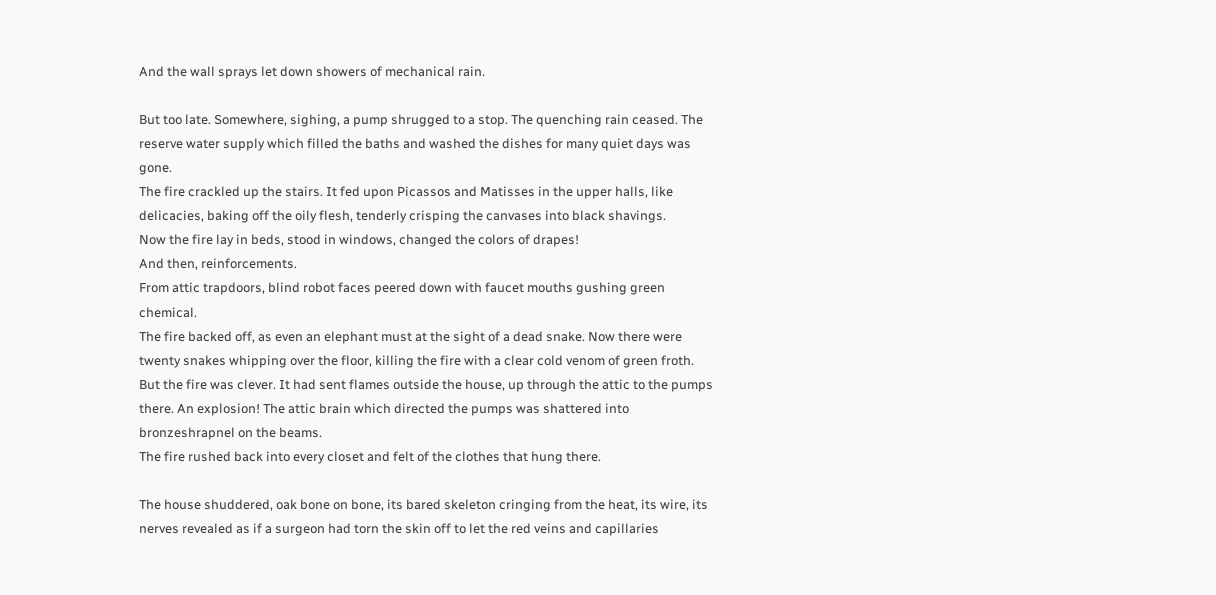And the wall sprays let down showers of mechanical rain.

But too late. Somewhere, sighing, a pump shrugged to a stop. The quenching rain ceased. The reserve water supply which filled the baths and washed the dishes for many quiet days was gone.
The fire crackled up the stairs. It fed upon Picassos and Matisses in the upper halls, like delicacies, baking off the oily flesh, tenderly crisping the canvases into black shavings.
Now the fire lay in beds, stood in windows, changed the colors of drapes!
And then, reinforcements.
From attic trapdoors, blind robot faces peered down with faucet mouths gushing green chemical.
The fire backed off, as even an elephant must at the sight of a dead snake. Now there were twenty snakes whipping over the floor, killing the fire with a clear cold venom of green froth.
But the fire was clever. It had sent flames outside the house, up through the attic to the pumps there. An explosion! The attic brain which directed the pumps was shattered into bronzeshrapnel on the beams.
The fire rushed back into every closet and felt of the clothes that hung there.

The house shuddered, oak bone on bone, its bared skeleton cringing from the heat, its wire, its nerves revealed as if a surgeon had torn the skin off to let the red veins and capillaries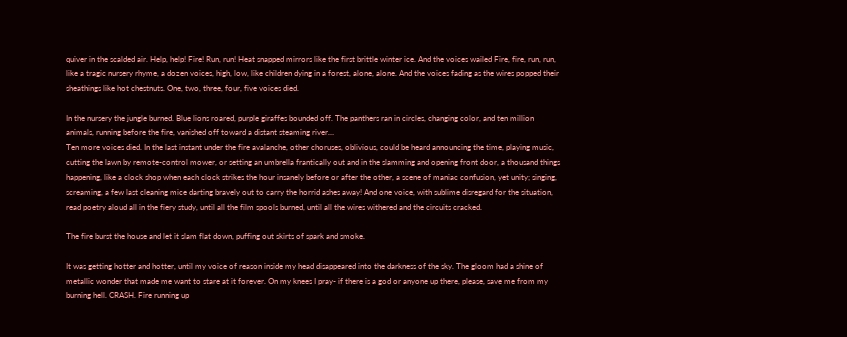quiver in the scalded air. Help, help! Fire! Run, run! Heat snapped mirrors like the first brittle winter ice. And the voices wailed Fire, fire, run, run, like a tragic nursery rhyme, a dozen voices, high, low, like children dying in a forest, alone, alone. And the voices fading as the wires popped their sheathings like hot chestnuts. One, two, three, four, five voices died.

In the nursery the jungle burned. Blue lions roared, purple giraffes bounded off. The panthers ran in circles, changing color, and ten million animals, running before the fire, vanished off toward a distant steaming river…
Ten more voices died. In the last instant under the fire avalanche, other choruses, oblivious, could be heard announcing the time, playing music, cutting the lawn by remote-control mower, or setting an umbrella frantically out and in the slamming and opening front door, a thousand things happening, like a clock shop when each clock strikes the hour insanely before or after the other, a scene of maniac confusion, yet unity; singing, screaming, a few last cleaning mice darting bravely out to carry the horrid ashes away! And one voice, with sublime disregard for the situation, read poetry aloud all in the fiery study, until all the film spools burned, until all the wires withered and the circuits cracked.

The fire burst the house and let it slam flat down, puffing out skirts of spark and smoke.

It was getting hotter and hotter, until my voice of reason inside my head disappeared into the darkness of the sky. The gloom had a shine of metallic wonder that made me want to stare at it forever. On my knees I pray- if there is a god or anyone up there, please, save me from my burning hell. CRASH. Fire running up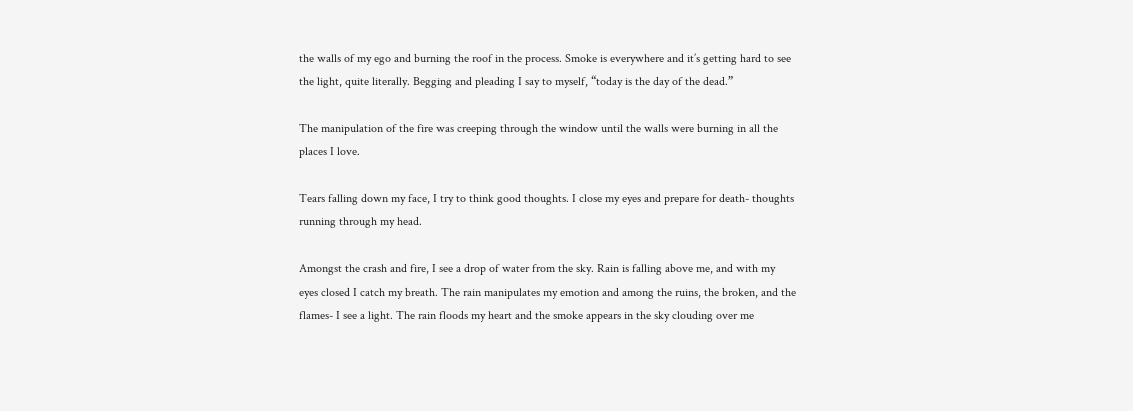the walls of my ego and burning the roof in the process. Smoke is everywhere and it’s getting hard to see the light, quite literally. Begging and pleading I say to myself, “today is the day of the dead.”

The manipulation of the fire was creeping through the window until the walls were burning in all the places I love.

Tears falling down my face, I try to think good thoughts. I close my eyes and prepare for death- thoughts running through my head.

Amongst the crash and fire, I see a drop of water from the sky. Rain is falling above me, and with my eyes closed I catch my breath. The rain manipulates my emotion and among the ruins, the broken, and the flames- I see a light. The rain floods my heart and the smoke appears in the sky clouding over me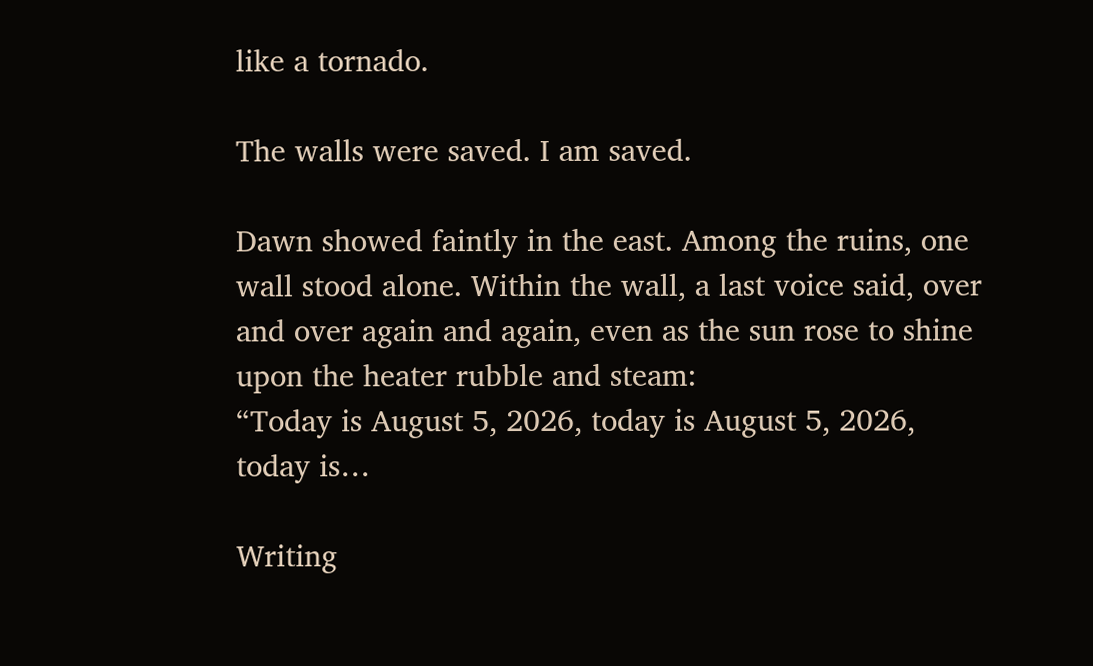like a tornado.

The walls were saved. I am saved.

Dawn showed faintly in the east. Among the ruins, one wall stood alone. Within the wall, a last voice said, over and over again and again, even as the sun rose to shine upon the heater rubble and steam:
“Today is August 5, 2026, today is August 5, 2026, today is…

Writing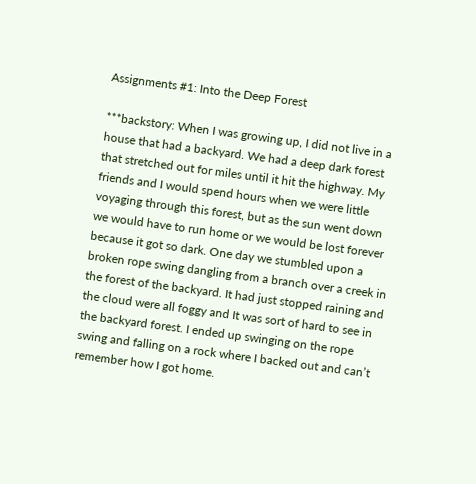Assignments #1: Into the Deep Forest

***backstory: When I was growing up, I did not live in a house that had a backyard. We had a deep dark forest that stretched out for miles until it hit the highway. My friends and I would spend hours when we were little voyaging through this forest, but as the sun went down we would have to run home or we would be lost forever because it got so dark. One day we stumbled upon a broken rope swing dangling from a branch over a creek in the forest of the backyard. It had just stopped raining and the cloud were all foggy and It was sort of hard to see in the backyard forest. I ended up swinging on the rope swing and falling on a rock where I backed out and can’t remember how I got home.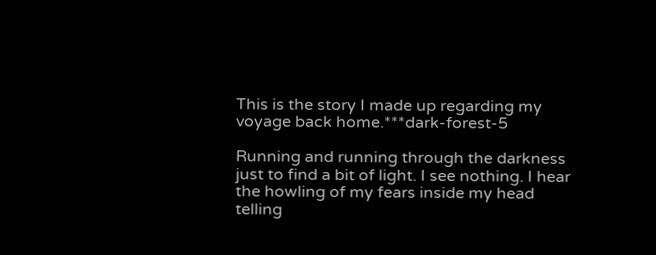This is the story I made up regarding my voyage back home.***dark-forest-5

Running and running through the darkness just to find a bit of light. I see nothing. I hear the howling of my fears inside my head telling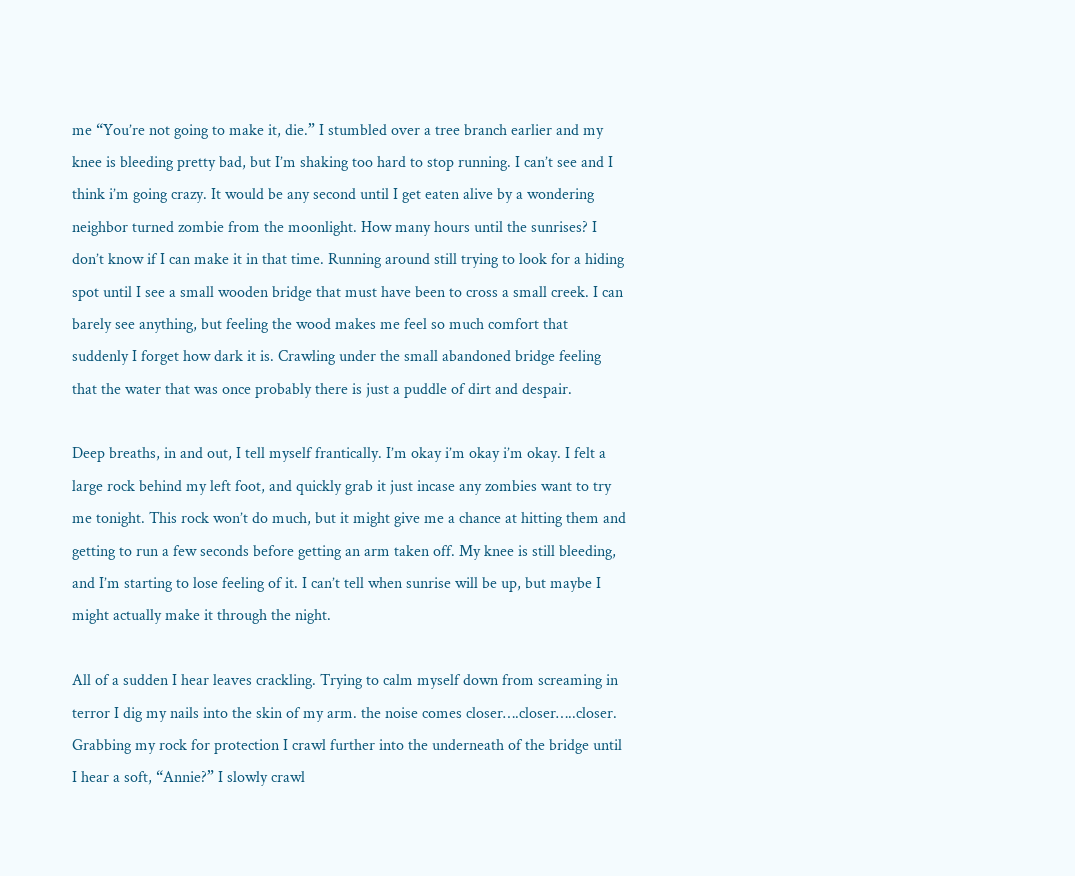me “You’re not going to make it, die.” I stumbled over a tree branch earlier and my knee is bleeding pretty bad, but I’m shaking too hard to stop running. I can’t see and I think i’m going crazy. It would be any second until I get eaten alive by a wondering neighbor turned zombie from the moonlight. How many hours until the sunrises? I don’t know if I can make it in that time. Running around still trying to look for a hiding spot until I see a small wooden bridge that must have been to cross a small creek. I can barely see anything, but feeling the wood makes me feel so much comfort that suddenly I forget how dark it is. Crawling under the small abandoned bridge feeling that the water that was once probably there is just a puddle of dirt and despair.

Deep breaths, in and out, I tell myself frantically. I’m okay i’m okay i’m okay. I felt a large rock behind my left foot, and quickly grab it just incase any zombies want to try me tonight. This rock won’t do much, but it might give me a chance at hitting them and getting to run a few seconds before getting an arm taken off. My knee is still bleeding, and I’m starting to lose feeling of it. I can’t tell when sunrise will be up, but maybe I might actually make it through the night.

All of a sudden I hear leaves crackling. Trying to calm myself down from screaming in terror I dig my nails into the skin of my arm. the noise comes closer….closer…..closer. Grabbing my rock for protection I crawl further into the underneath of the bridge until I hear a soft, “Annie?” I slowly crawl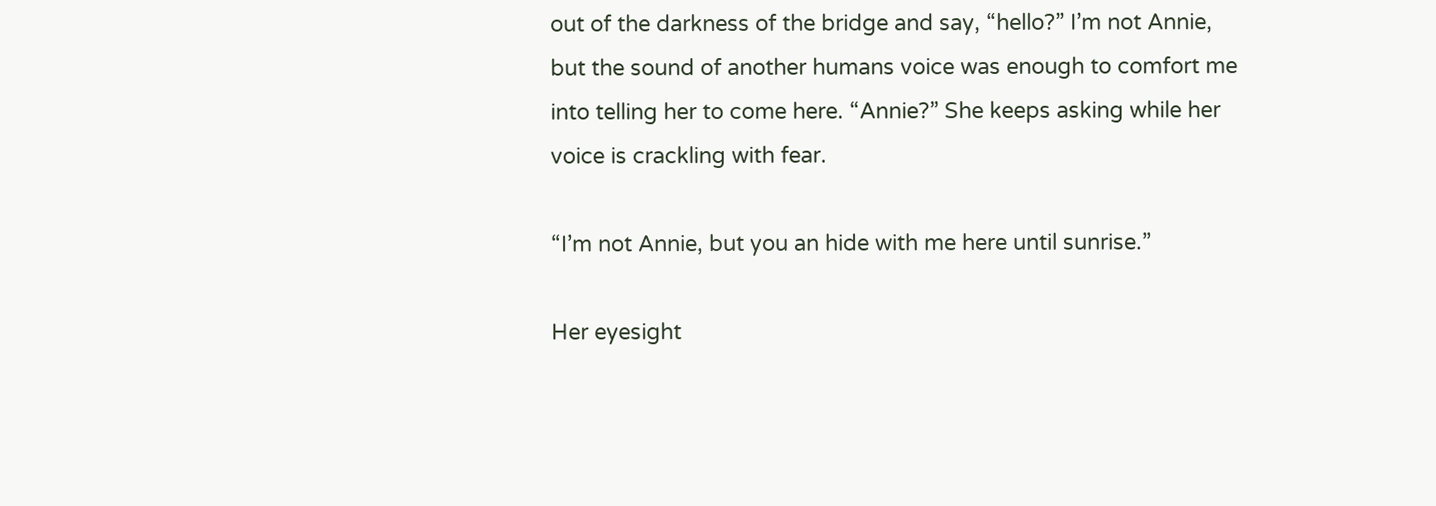out of the darkness of the bridge and say, “hello?” I’m not Annie, but the sound of another humans voice was enough to comfort me into telling her to come here. “Annie?” She keeps asking while her voice is crackling with fear.

“I’m not Annie, but you an hide with me here until sunrise.”

Her eyesight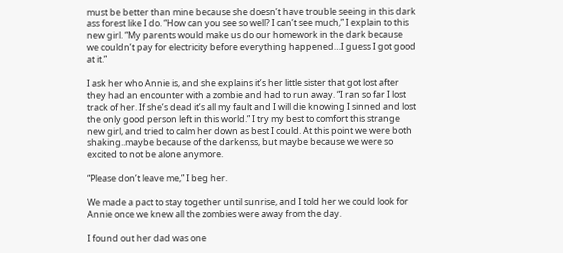must be better than mine because she doesn’t have trouble seeing in this dark ass forest like I do. “How can you see so well? I can’t see much,” I explain to this new girl. “My parents would make us do our homework in the dark because we couldn’t pay for electricity before everything happened…I guess I got good at it.”

I ask her who Annie is, and she explains it’s her little sister that got lost after they had an encounter with a zombie and had to run away. “I ran so far I lost track of her. If she’s dead it’s all my fault and I will die knowing I sinned and lost the only good person left in this world.” I try my best to comfort this strange new girl, and tried to calm her down as best I could. At this point we were both shaking..maybe because of the darkenss, but maybe because we were so excited to not be alone anymore.

“Please don’t leave me,” I beg her.

We made a pact to stay together until sunrise, and I told her we could look for Annie once we knew all the zombies were away from the day.

I found out her dad was one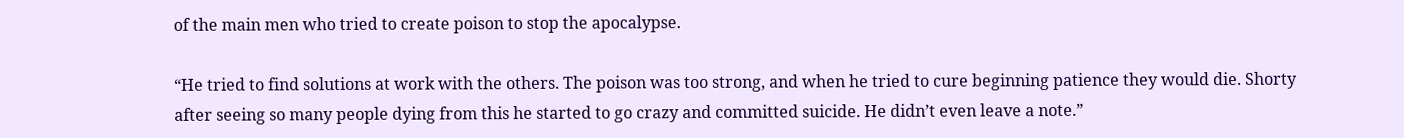of the main men who tried to create poison to stop the apocalypse.

“He tried to find solutions at work with the others. The poison was too strong, and when he tried to cure beginning patience they would die. Shorty after seeing so many people dying from this he started to go crazy and committed suicide. He didn’t even leave a note.”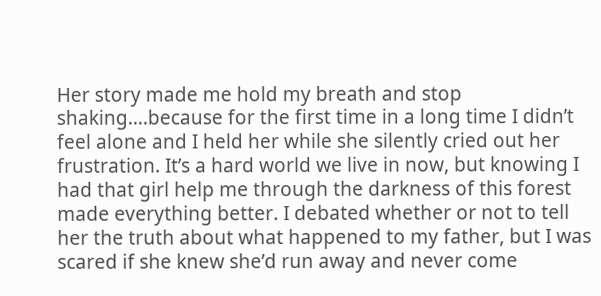Her story made me hold my breath and stop shaking….because for the first time in a long time I didn’t feel alone and I held her while she silently cried out her frustration. It’s a hard world we live in now, but knowing I had that girl help me through the darkness of this forest made everything better. I debated whether or not to tell her the truth about what happened to my father, but I was scared if she knew she’d run away and never come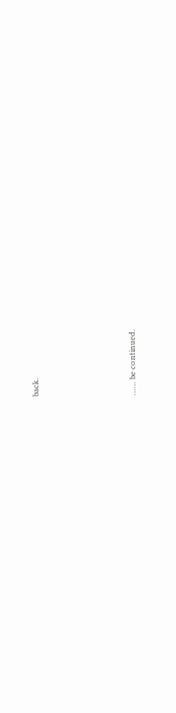back.





…… be continued.